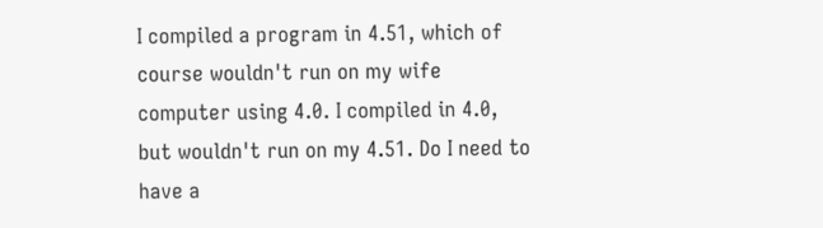I compiled a program in 4.51, which of course wouldn't run on my wife computer using 4.0. I compiled in 4.0, but wouldn't run on my 4.51. Do I need to have a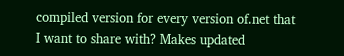compiled version for every version of.net that I want to share with? Makes updated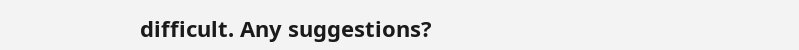difficult. Any suggestions?